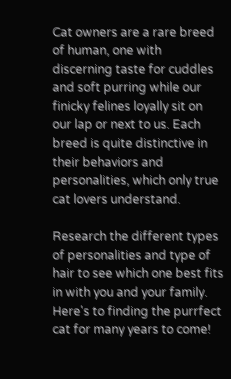Cat owners are a rare breed of human, one with discerning taste for cuddles and soft purring while our finicky felines loyally sit on our lap or next to us. Each breed is quite distinctive in their behaviors and personalities, which only true cat lovers understand.

Research the different types of personalities and type of hair to see which one best fits in with you and your family. Here's to finding the purrfect cat for many years to come!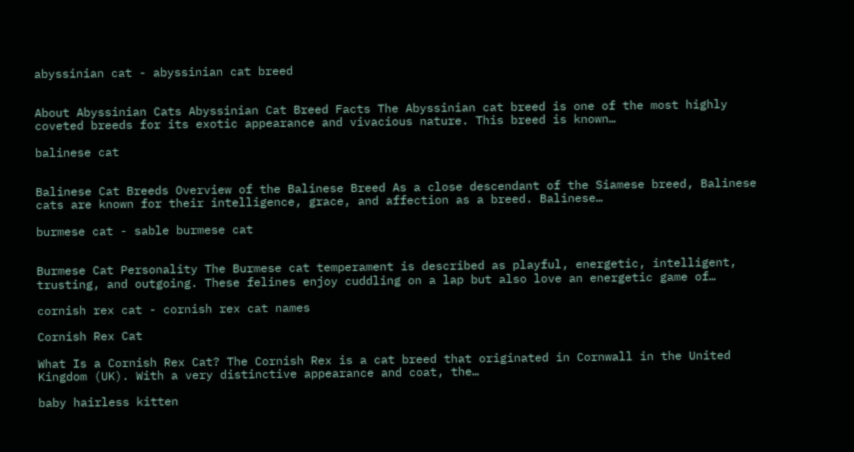abyssinian cat - abyssinian cat breed


About Abyssinian Cats Abyssinian Cat Breed Facts The Abyssinian cat breed is one of the most highly coveted breeds for its exotic appearance and vivacious nature. This breed is known…

balinese cat


Balinese Cat Breeds Overview of the Balinese Breed As a close descendant of the Siamese breed, Balinese cats are known for their intelligence, grace, and affection as a breed. Balinese…

burmese cat - sable burmese cat


Burmese Cat Personality The Burmese cat temperament is described as playful, energetic, intelligent, trusting, and outgoing. These felines enjoy cuddling on a lap but also love an energetic game of…

cornish rex cat - cornish rex cat names

Cornish Rex Cat

What Is a Cornish Rex Cat? The Cornish Rex is a cat breed that originated in Cornwall in the United Kingdom (UK). With a very distinctive appearance and coat, the…

baby hairless kitten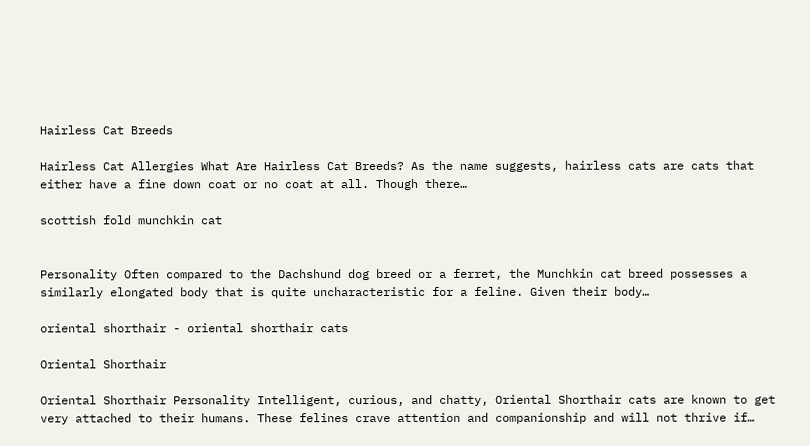Hairless Cat Breeds

Hairless Cat Allergies What Are Hairless Cat Breeds? As the name suggests, hairless cats are cats that either have a fine down coat or no coat at all. Though there…

scottish fold munchkin cat


Personality Often compared to the Dachshund dog breed or a ferret, the Munchkin cat breed possesses a similarly elongated body that is quite uncharacteristic for a feline. Given their body…

oriental shorthair - oriental shorthair cats

Oriental Shorthair

Oriental Shorthair Personality Intelligent, curious, and chatty, Oriental Shorthair cats are known to get very attached to their humans. These felines crave attention and companionship and will not thrive if…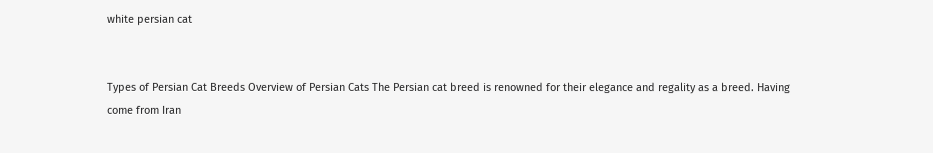white persian cat


Types of Persian Cat Breeds Overview of Persian Cats The Persian cat breed is renowned for their elegance and regality as a breed. Having come from Iran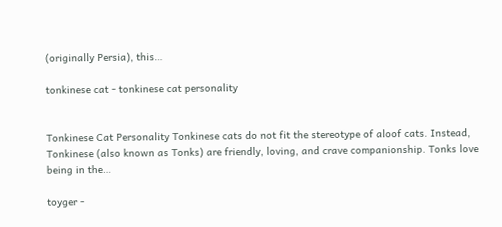(originally Persia), this…

tonkinese cat - tonkinese cat personality


Tonkinese Cat Personality Tonkinese cats do not fit the stereotype of aloof cats. Instead, Tonkinese (also known as Tonks) are friendly, loving, and crave companionship. Tonks love being in the…

toyger -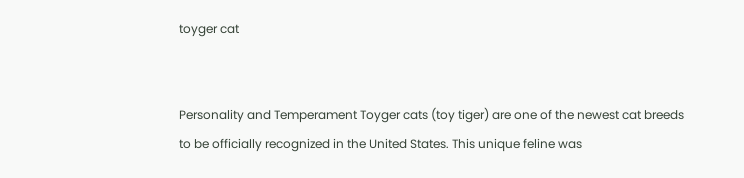toyger cat


Personality and Temperament Toyger cats (toy tiger) are one of the newest cat breeds to be officially recognized in the United States. This unique feline was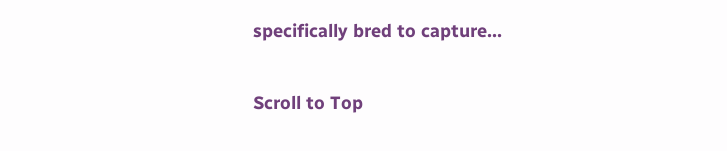specifically bred to capture…

Scroll to Top